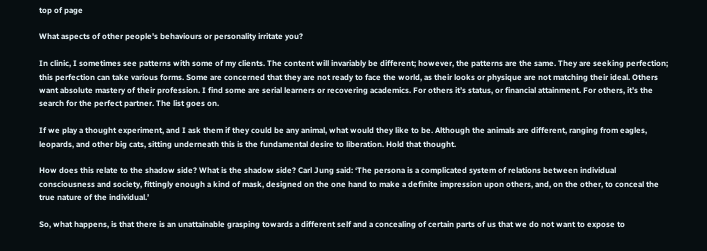top of page

What aspects of other people's behaviours or personality irritate you?

In clinic, I sometimes see patterns with some of my clients. The content will invariably be different; however, the patterns are the same. They are seeking perfection; this perfection can take various forms. Some are concerned that they are not ready to face the world, as their looks or physique are not matching their ideal. Others want absolute mastery of their profession. I find some are serial learners or recovering academics. For others it’s status, or financial attainment. For others, it’s the search for the perfect partner. The list goes on.

If we play a thought experiment, and I ask them if they could be any animal, what would they like to be. Although the animals are different, ranging from eagles, leopards, and other big cats, sitting underneath this is the fundamental desire to liberation. Hold that thought.

How does this relate to the shadow side? What is the shadow side? Carl Jung said: ‘The persona is a complicated system of relations between individual consciousness and society, fittingly enough a kind of mask, designed on the one hand to make a definite impression upon others, and, on the other, to conceal the true nature of the individual.’

So, what happens, is that there is an unattainable grasping towards a different self and a concealing of certain parts of us that we do not want to expose to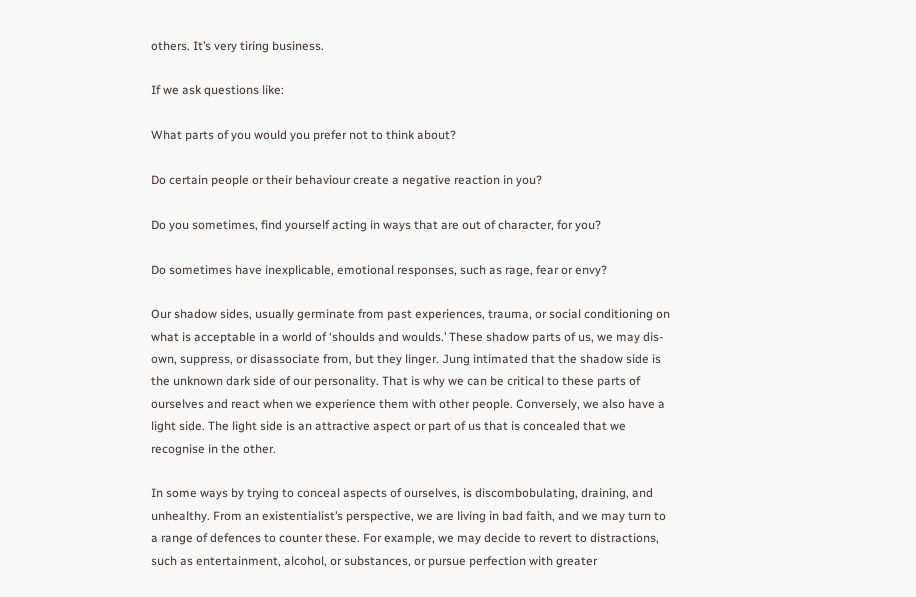others. It’s very tiring business.

If we ask questions like:

What parts of you would you prefer not to think about?

Do certain people or their behaviour create a negative reaction in you?

Do you sometimes, find yourself acting in ways that are out of character, for you?

Do sometimes have inexplicable, emotional responses, such as rage, fear or envy?

Our shadow sides, usually germinate from past experiences, trauma, or social conditioning on what is acceptable in a world of ‘shoulds and woulds.’ These shadow parts of us, we may dis-own, suppress, or disassociate from, but they linger. Jung intimated that the shadow side is the unknown dark side of our personality. That is why we can be critical to these parts of ourselves and react when we experience them with other people. Conversely, we also have a light side. The light side is an attractive aspect or part of us that is concealed that we recognise in the other.

In some ways by trying to conceal aspects of ourselves, is discombobulating, draining, and unhealthy. From an existentialist’s perspective, we are living in bad faith, and we may turn to a range of defences to counter these. For example, we may decide to revert to distractions, such as entertainment, alcohol, or substances, or pursue perfection with greater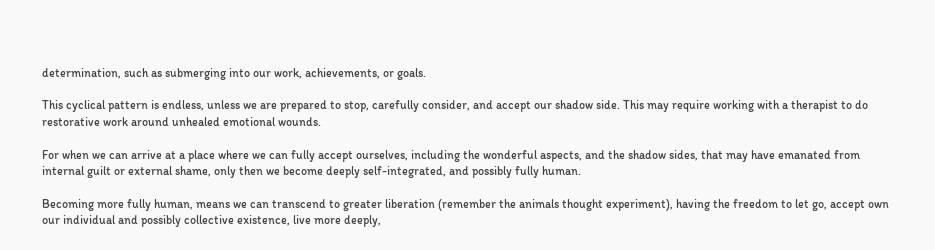determination, such as submerging into our work, achievements, or goals.

This cyclical pattern is endless, unless we are prepared to stop, carefully consider, and accept our shadow side. This may require working with a therapist to do restorative work around unhealed emotional wounds.

For when we can arrive at a place where we can fully accept ourselves, including the wonderful aspects, and the shadow sides, that may have emanated from internal guilt or external shame, only then we become deeply self-integrated, and possibly fully human.

Becoming more fully human, means we can transcend to greater liberation (remember the animals thought experiment), having the freedom to let go, accept own our individual and possibly collective existence, live more deeply,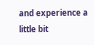and experience a little bit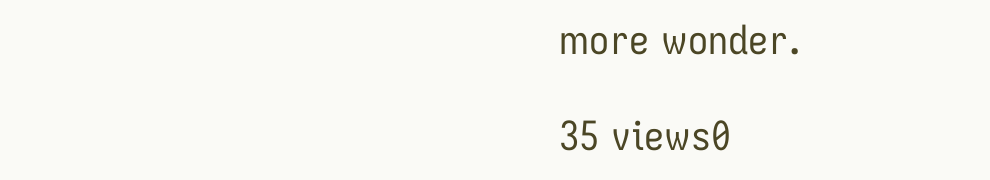more wonder.

35 views0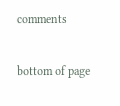comments


bottom of page